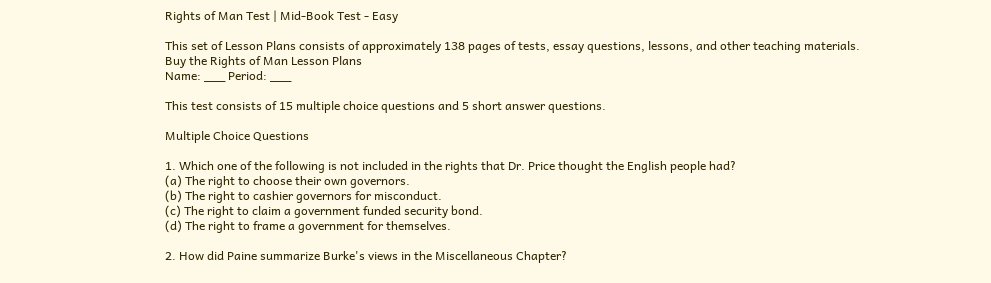Rights of Man Test | Mid-Book Test - Easy

This set of Lesson Plans consists of approximately 138 pages of tests, essay questions, lessons, and other teaching materials.
Buy the Rights of Man Lesson Plans
Name: ___ Period: ___

This test consists of 15 multiple choice questions and 5 short answer questions.

Multiple Choice Questions

1. Which one of the following is not included in the rights that Dr. Price thought the English people had?
(a) The right to choose their own governors.
(b) The right to cashier governors for misconduct.
(c) The right to claim a government funded security bond.
(d) The right to frame a government for themselves.

2. How did Paine summarize Burke's views in the Miscellaneous Chapter?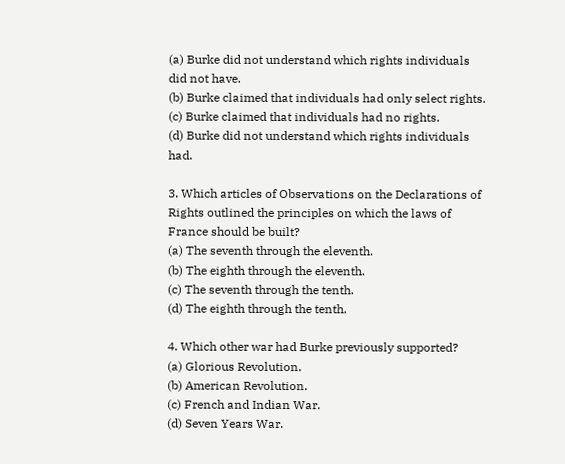(a) Burke did not understand which rights individuals did not have.
(b) Burke claimed that individuals had only select rights.
(c) Burke claimed that individuals had no rights.
(d) Burke did not understand which rights individuals had.

3. Which articles of Observations on the Declarations of Rights outlined the principles on which the laws of France should be built?
(a) The seventh through the eleventh.
(b) The eighth through the eleventh.
(c) The seventh through the tenth.
(d) The eighth through the tenth.

4. Which other war had Burke previously supported?
(a) Glorious Revolution.
(b) American Revolution.
(c) French and Indian War.
(d) Seven Years War.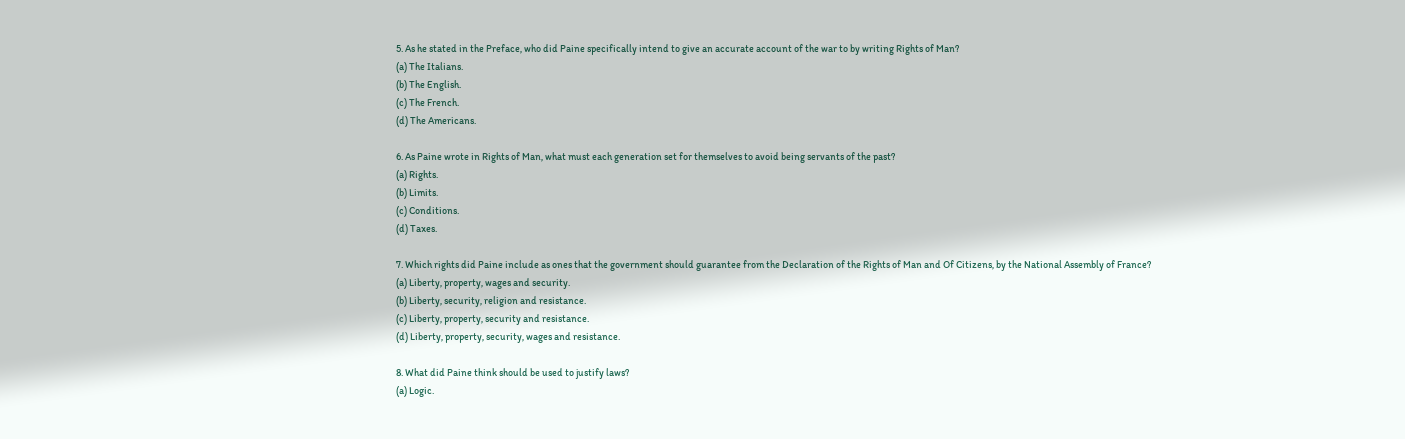5. As he stated in the Preface, who did Paine specifically intend to give an accurate account of the war to by writing Rights of Man?
(a) The Italians.
(b) The English.
(c) The French.
(d) The Americans.

6. As Paine wrote in Rights of Man, what must each generation set for themselves to avoid being servants of the past?
(a) Rights.
(b) Limits.
(c) Conditions.
(d) Taxes.

7. Which rights did Paine include as ones that the government should guarantee from the Declaration of the Rights of Man and Of Citizens, by the National Assembly of France?
(a) Liberty, property, wages and security.
(b) Liberty, security, religion and resistance.
(c) Liberty, property, security and resistance.
(d) Liberty, property, security, wages and resistance.

8. What did Paine think should be used to justify laws?
(a) Logic.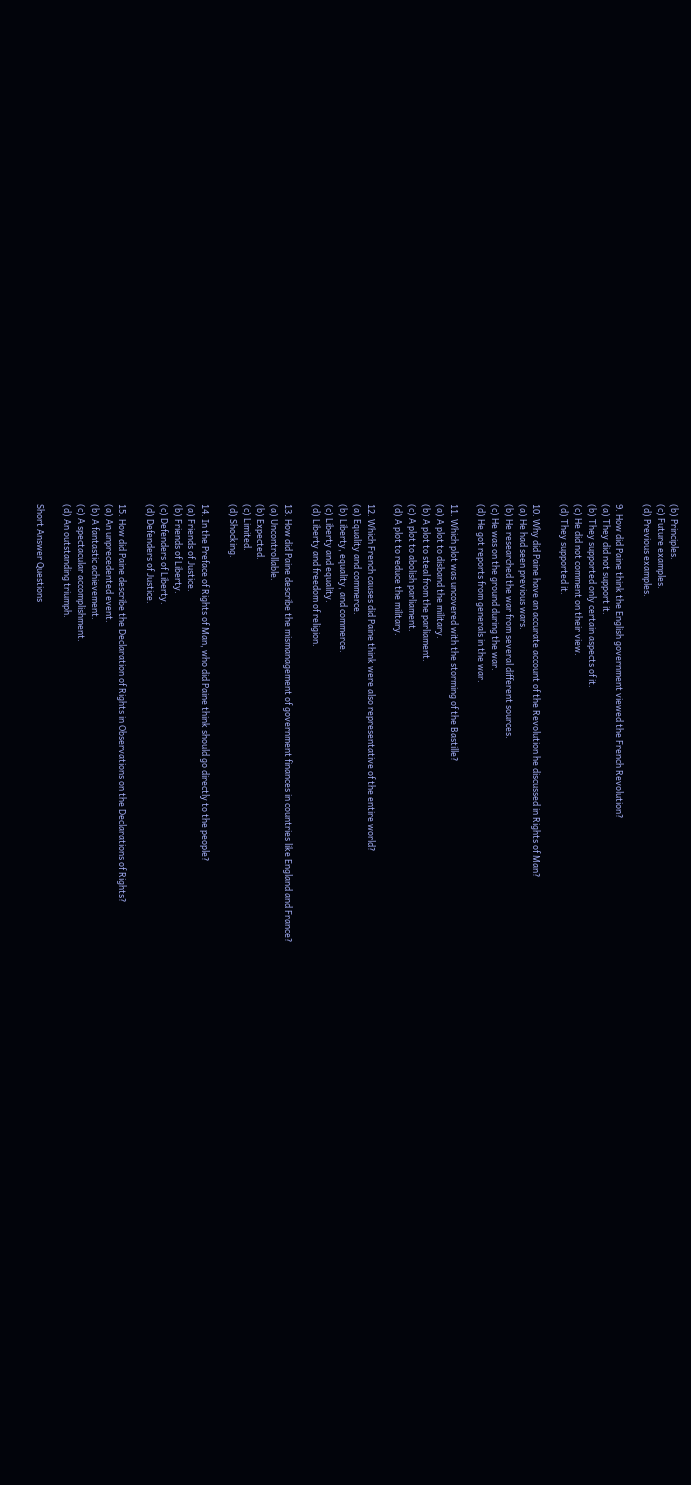(b) Principles.
(c) Future examples.
(d) Previous examples.

9. How did Paine think the English government viewed the French Revolution?
(a) They did not support it.
(b) They supported only certain aspects of it.
(c) He did not comment on their view.
(d) They supported it.

10. Why did Paine have an accurate account of the Revolution he discussed in Rights of Man?
(a) He had seen previous wars.
(b) He researched the war from several different sources.
(c) He was on the ground during the war.
(d) He got reports from generals in the war.

11. Which plot was uncovered with the storming of the Bastille?
(a) A plot to disband the military.
(b) A plot to steal from the parliament.
(c) A plot to abolish parliament.
(d) A plot to reduce the military.

12. Which French causes did Paine think were also representative of the entire world?
(a) Equality and commerce.
(b) Liberty, equality, and commerce.
(c) Liberty and equality.
(d) Liberty and freedom of religion.

13. How did Paine describe the mismanagement of government finances in countries like England and France?
(a) Uncontrollable.
(b) Expected.
(c) Limited.
(d) Shocking.

14. In the Preface of Rights of Man, who did Paine think should go directly to the people?
(a) Friends of Justice.
(b) Friends of Liberty.
(c) Defenders of Liberty.
(d) Defenders of Justice.

15. How did Paine describe the Declaration of Rights in Observations on the Declarations of Rights?
(a) An unprecedented event.
(b) A fantastic achievement.
(c) A spectacular accomplishment.
(d) An outstanding triumph.

Short Answer Questions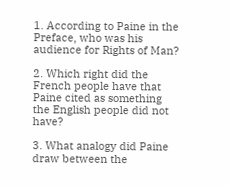1. According to Paine in the Preface, who was his audience for Rights of Man?

2. Which right did the French people have that Paine cited as something the English people did not have?

3. What analogy did Paine draw between the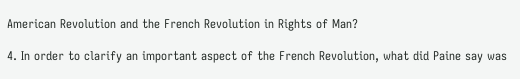American Revolution and the French Revolution in Rights of Man?

4. In order to clarify an important aspect of the French Revolution, what did Paine say was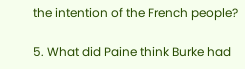the intention of the French people?

5. What did Paine think Burke had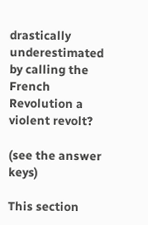drastically underestimated by calling the French Revolution a violent revolt?

(see the answer keys)

This section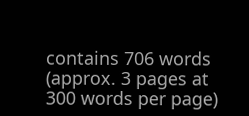contains 706 words
(approx. 3 pages at 300 words per page)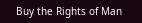Buy the Rights of Man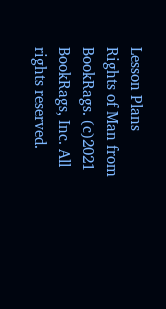Lesson Plans
Rights of Man from BookRags. (c)2021 BookRags, Inc. All rights reserved.